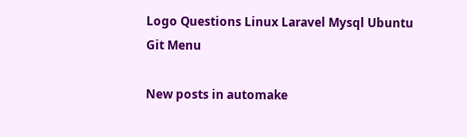Logo Questions Linux Laravel Mysql Ubuntu Git Menu

New posts in automake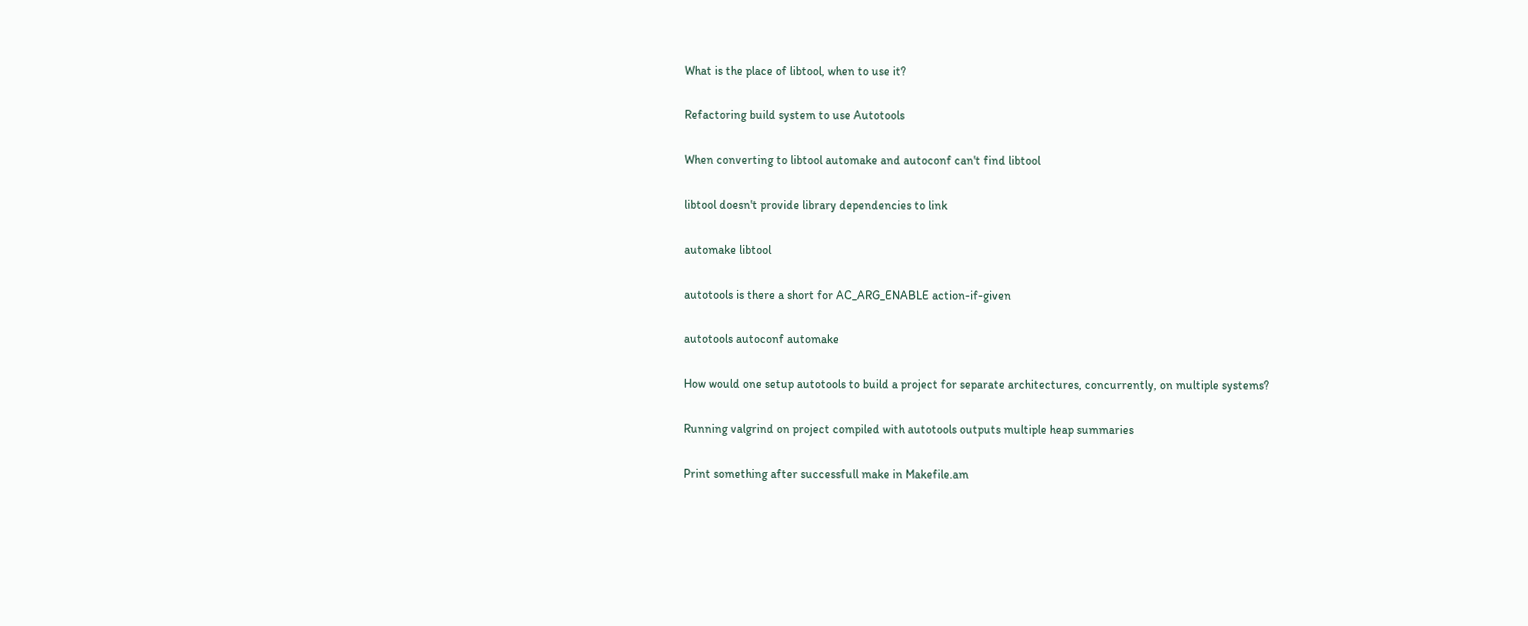What is the place of libtool, when to use it?

Refactoring build system to use Autotools

When converting to libtool automake and autoconf can't find libtool

libtool doesn't provide library dependencies to link

automake libtool

autotools is there a short for AC_ARG_ENABLE action-if-given

autotools autoconf automake

How would one setup autotools to build a project for separate architectures, concurrently, on multiple systems?

Running valgrind on project compiled with autotools outputs multiple heap summaries

Print something after successfull make in Makefile.am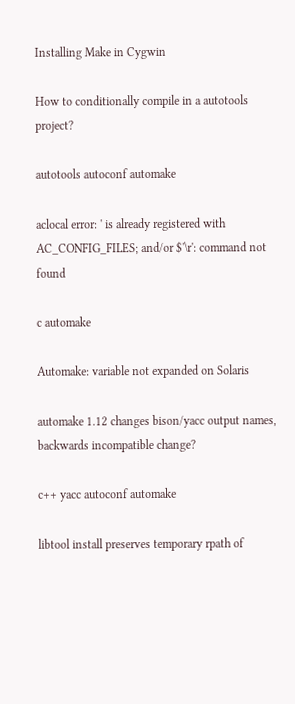Installing Make in Cygwin

How to conditionally compile in a autotools project?

autotools autoconf automake

aclocal error: ' is already registered with AC_CONFIG_FILES; and/or $'\r': command not found

c automake

Automake: variable not expanded on Solaris

automake 1.12 changes bison/yacc output names, backwards incompatible change?

c++ yacc autoconf automake

libtool install preserves temporary rpath of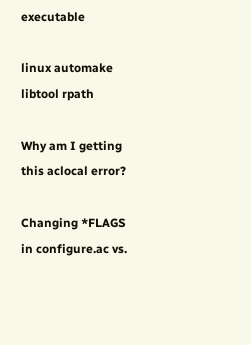executable

linux automake libtool rpath

Why am I getting this aclocal error?

Changing *FLAGS in configure.ac vs.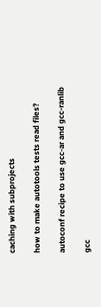caching with subprojects

how to make autotools tests read files?

autoconf recipe to use gcc-ar and gcc-ranlib

gcc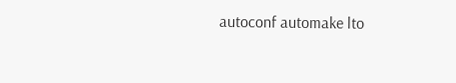autoconf automake lto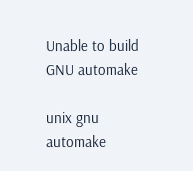Unable to build GNU automake

unix gnu automake